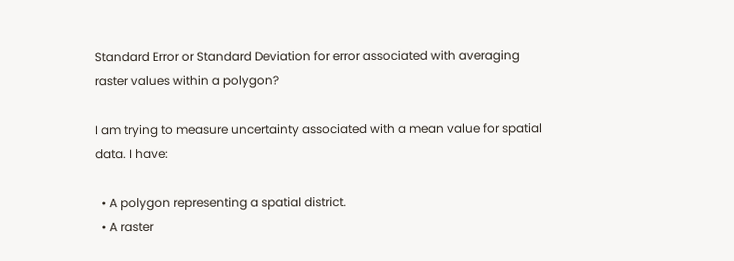Standard Error or Standard Deviation for error associated with averaging raster values within a polygon?

I am trying to measure uncertainty associated with a mean value for spatial data. I have:

  • A polygon representing a spatial district.
  • A raster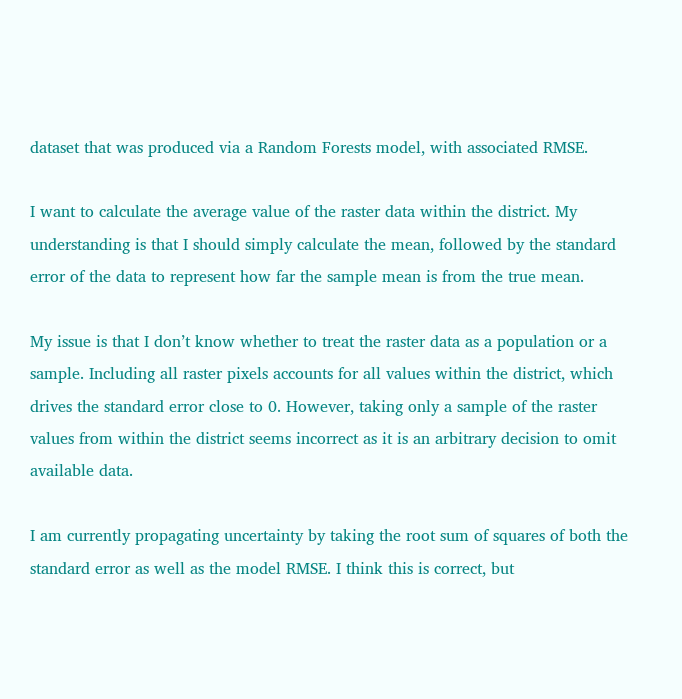dataset that was produced via a Random Forests model, with associated RMSE.

I want to calculate the average value of the raster data within the district. My understanding is that I should simply calculate the mean, followed by the standard error of the data to represent how far the sample mean is from the true mean.

My issue is that I don’t know whether to treat the raster data as a population or a sample. Including all raster pixels accounts for all values within the district, which drives the standard error close to 0. However, taking only a sample of the raster values from within the district seems incorrect as it is an arbitrary decision to omit available data.

I am currently propagating uncertainty by taking the root sum of squares of both the standard error as well as the model RMSE. I think this is correct, but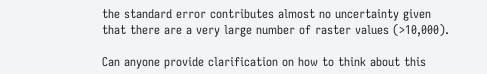the standard error contributes almost no uncertainty given that there are a very large number of raster values (>10,000).

Can anyone provide clarification on how to think about this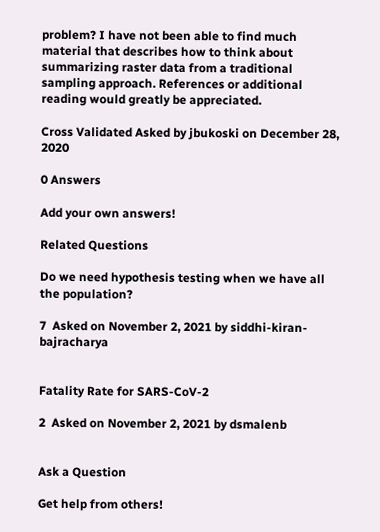problem? I have not been able to find much material that describes how to think about summarizing raster data from a traditional sampling approach. References or additional reading would greatly be appreciated.

Cross Validated Asked by jbukoski on December 28, 2020

0 Answers

Add your own answers!

Related Questions

Do we need hypothesis testing when we have all the population?

7  Asked on November 2, 2021 by siddhi-kiran-bajracharya


Fatality Rate for SARS-CoV-2

2  Asked on November 2, 2021 by dsmalenb


Ask a Question

Get help from others!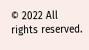© 2022 All rights reserved.